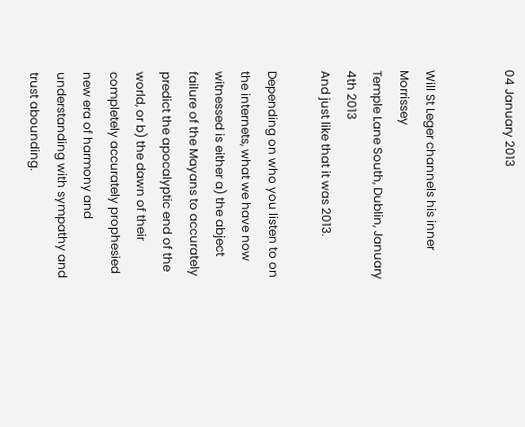04 January 2013


Will St Leger channels his inner Morrissey
Temple Lane South, Dublin, January 4th 2013
And just like that it was 2013.

Depending on who you listen to on the internets, what we have now witnessed is either a) the abject failure of the Mayans to accurately predict the apocalyptic end of the world, or b) the dawn of their completely accurately prophesied new era of harmony and understanding with sympathy and trust abounding.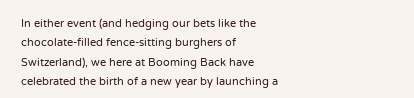In either event (and hedging our bets like the chocolate-filled fence-sitting burghers of Switzerland), we here at Booming Back have celebrated the birth of a new year by launching a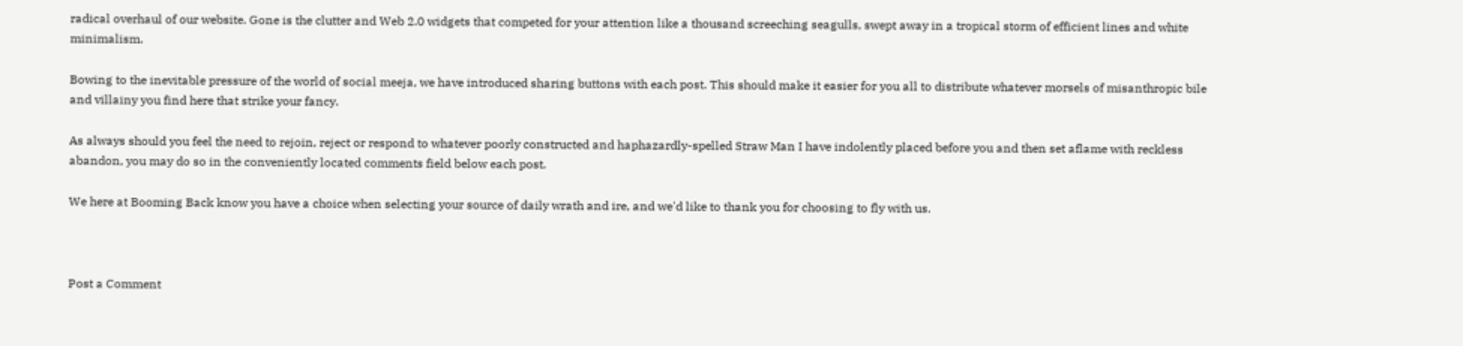radical overhaul of our website. Gone is the clutter and Web 2.0 widgets that competed for your attention like a thousand screeching seagulls, swept away in a tropical storm of efficient lines and white minimalism.

Bowing to the inevitable pressure of the world of social meeja, we have introduced sharing buttons with each post. This should make it easier for you all to distribute whatever morsels of misanthropic bile and villainy you find here that strike your fancy.

As always should you feel the need to rejoin, reject or respond to whatever poorly constructed and haphazardly-spelled Straw Man I have indolently placed before you and then set aflame with reckless abandon, you may do so in the conveniently located comments field below each post.

We here at Booming Back know you have a choice when selecting your source of daily wrath and ire, and we'd like to thank you for choosing to fly with us.



Post a Comment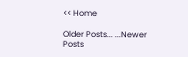<< Home

Older Posts... ...Newer Posts